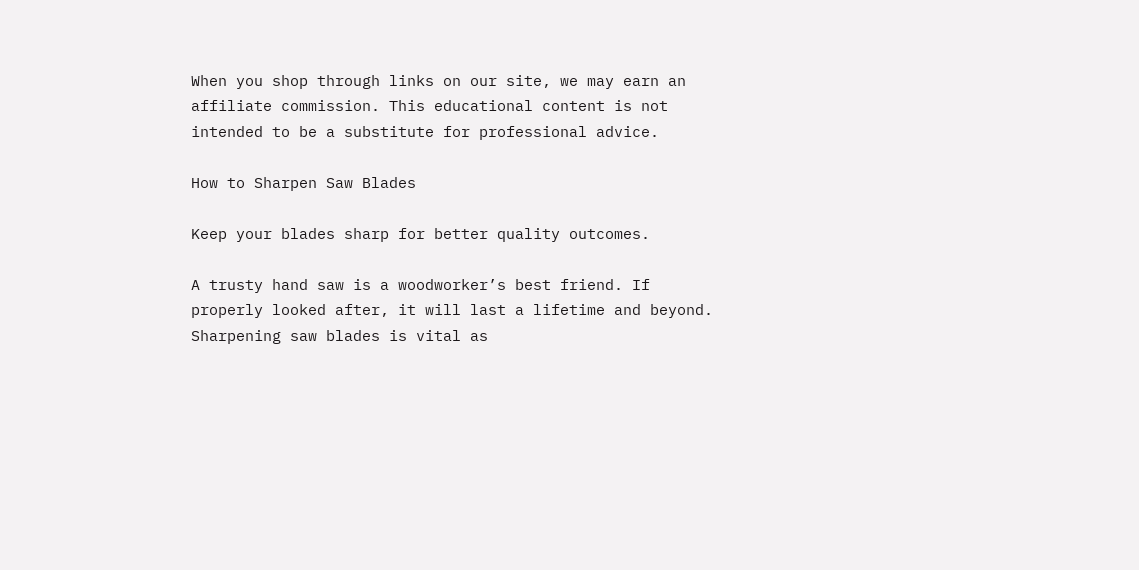When you shop through links on our site, we may earn an affiliate commission. This educational content is not intended to be a substitute for professional advice.

How to Sharpen Saw Blades

Keep your blades sharp for better quality outcomes.

A trusty hand saw is a woodworker’s best friend. If properly looked after, it will last a lifetime and beyond. Sharpening saw blades is vital as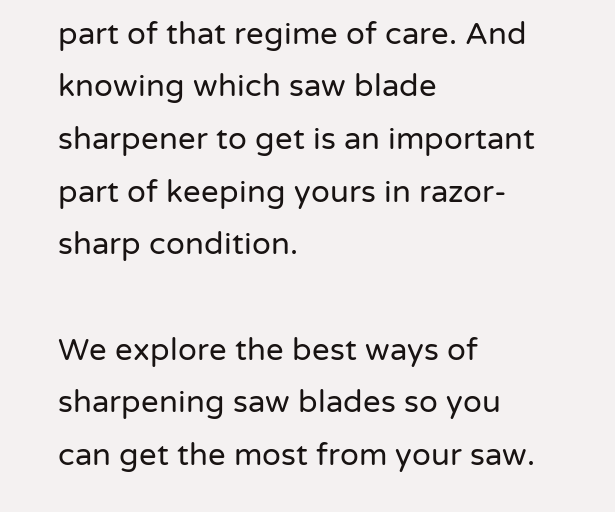part of that regime of care. And knowing which saw blade sharpener to get is an important part of keeping yours in razor-sharp condition.

We explore the best ways of sharpening saw blades so you can get the most from your saw.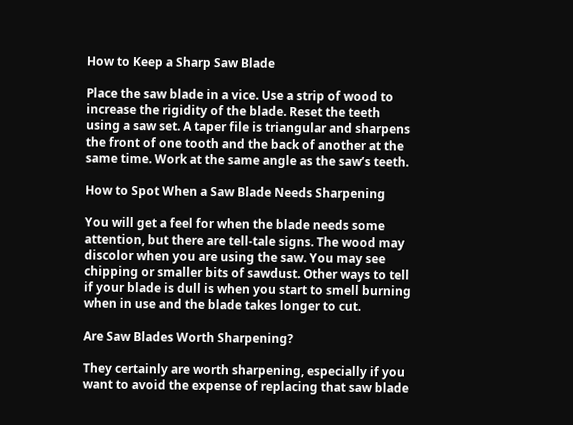How to Keep a Sharp Saw Blade

Place the saw blade in a vice. Use a strip of wood to increase the rigidity of the blade. Reset the teeth using a saw set. A taper file is triangular and sharpens the front of one tooth and the back of another at the same time. Work at the same angle as the saw’s teeth.

How to Spot When a Saw Blade Needs Sharpening

You will get a feel for when the blade needs some attention, but there are tell-tale signs. The wood may discolor when you are using the saw. You may see chipping or smaller bits of sawdust. Other ways to tell if your blade is dull is when you start to smell burning when in use and the blade takes longer to cut.

Are Saw Blades Worth Sharpening?

They certainly are worth sharpening, especially if you want to avoid the expense of replacing that saw blade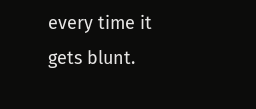every time it gets blunt.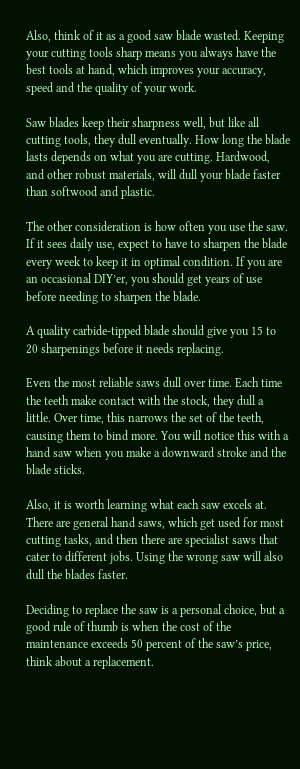Also, think of it as a good saw blade wasted. Keeping your cutting tools sharp means you always have the best tools at hand, which improves your accuracy, speed and the quality of your work.

Saw blades keep their sharpness well, but like all cutting tools, they dull eventually. How long the blade lasts depends on what you are cutting. Hardwood, and other robust materials, will dull your blade faster than softwood and plastic.

The other consideration is how often you use the saw. If it sees daily use, expect to have to sharpen the blade every week to keep it in optimal condition. If you are an occasional DIY’er, you should get years of use before needing to sharpen the blade.

A quality carbide-tipped blade should give you 15 to 20 sharpenings before it needs replacing.

Even the most reliable saws dull over time. Each time the teeth make contact with the stock, they dull a little. Over time, this narrows the set of the teeth, causing them to bind more. You will notice this with a hand saw when you make a downward stroke and the blade sticks.

Also, it is worth learning what each saw excels at. There are general hand saws, which get used for most cutting tasks, and then there are specialist saws that cater to different jobs. Using the wrong saw will also dull the blades faster.

Deciding to replace the saw is a personal choice, but a good rule of thumb is when the cost of the maintenance exceeds 50 percent of the saw’s price, think about a replacement.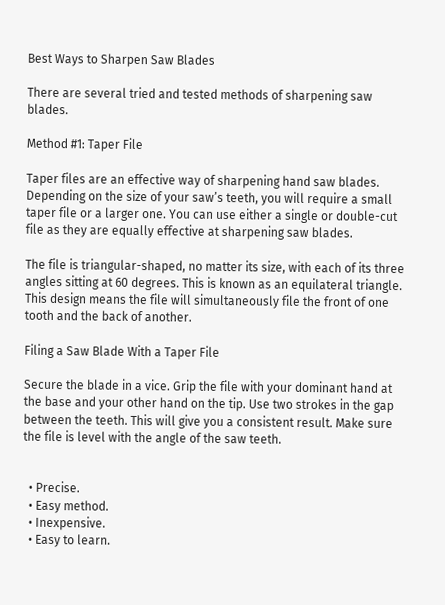Best Ways to Sharpen Saw Blades

There are several tried and tested methods of sharpening saw blades.

Method #1: Taper File

Taper files are an effective way of sharpening hand saw blades. Depending on the size of your saw’s teeth, you will require a small taper file or a larger one. You can use either a single or double-cut file as they are equally effective at sharpening saw blades.

The file is triangular-shaped, no matter its size, with each of its three angles sitting at 60 degrees. This is known as an equilateral triangle. This design means the file will simultaneously file the front of one tooth and the back of another.

Filing a Saw Blade With a Taper File

Secure the blade in a vice. Grip the file with your dominant hand at the base and your other hand on the tip. Use two strokes in the gap between the teeth. This will give you a consistent result. Make sure the file is level with the angle of the saw teeth.


  • Precise.
  • Easy method.
  • Inexpensive.
  • Easy to learn.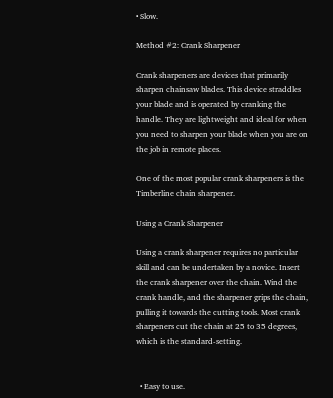• Slow.

Method #2: Crank Sharpener

Crank sharpeners are devices that primarily sharpen chainsaw blades. This device straddles your blade and is operated by cranking the handle. They are lightweight and ideal for when you need to sharpen your blade when you are on the job in remote places.

One of the most popular crank sharpeners is the Timberline chain sharpener.

Using a Crank Sharpener

Using a crank sharpener requires no particular skill and can be undertaken by a novice. Insert the crank sharpener over the chain. Wind the crank handle, and the sharpener grips the chain, pulling it towards the cutting tools. Most crank sharpeners cut the chain at 25 to 35 degrees, which is the standard-setting.


  • Easy to use.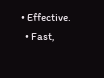• Effective.
  • Fast,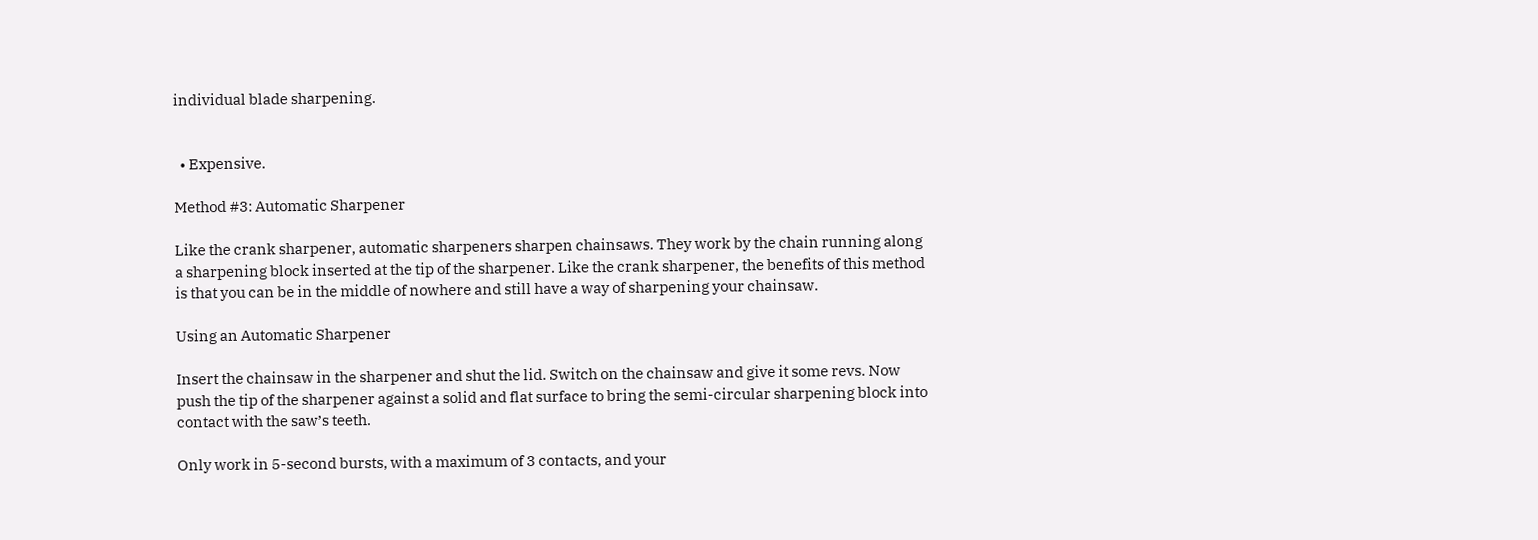individual blade sharpening.


  • Expensive.

Method #3: Automatic Sharpener

Like the crank sharpener, automatic sharpeners sharpen chainsaws. They work by the chain running along a sharpening block inserted at the tip of the sharpener. Like the crank sharpener, the benefits of this method is that you can be in the middle of nowhere and still have a way of sharpening your chainsaw.

Using an Automatic Sharpener

Insert the chainsaw in the sharpener and shut the lid. Switch on the chainsaw and give it some revs. Now push the tip of the sharpener against a solid and flat surface to bring the semi-circular sharpening block into contact with the saw’s teeth.

Only work in 5-second bursts, with a maximum of 3 contacts, and your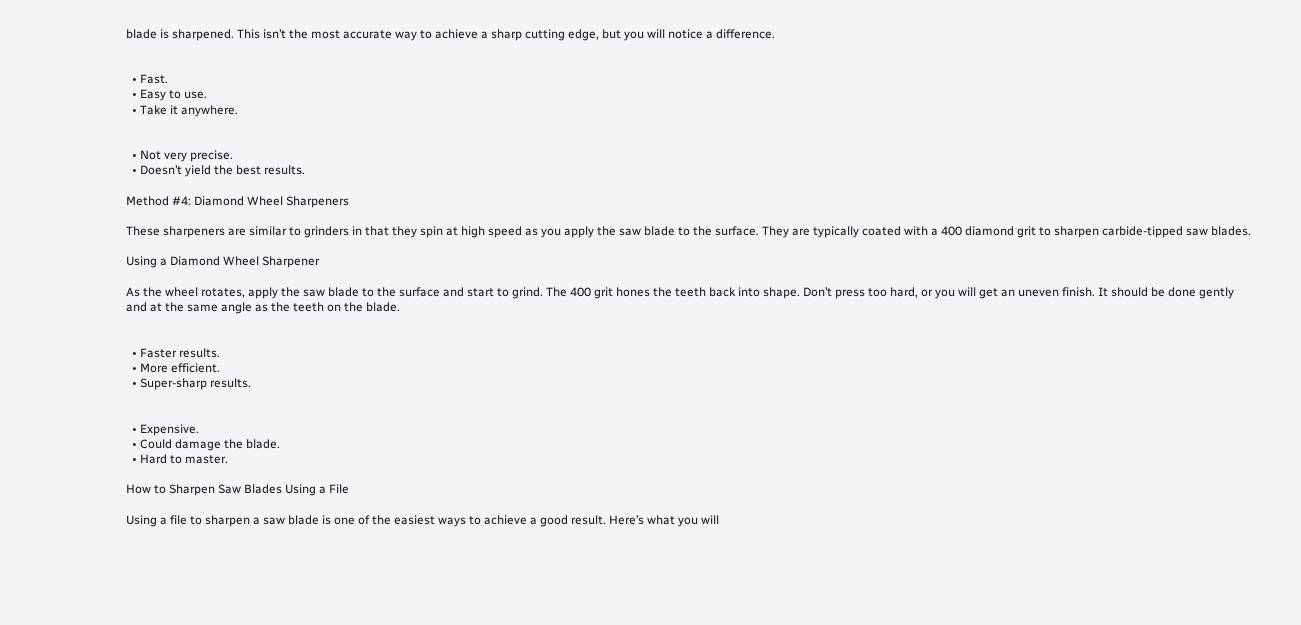blade is sharpened. This isn’t the most accurate way to achieve a sharp cutting edge, but you will notice a difference.


  • Fast.
  • Easy to use.
  • Take it anywhere.


  • Not very precise.
  • Doesn’t yield the best results.

Method #4: Diamond Wheel Sharpeners

These sharpeners are similar to grinders in that they spin at high speed as you apply the saw blade to the surface. They are typically coated with a 400 diamond grit to sharpen carbide-tipped saw blades.

Using a Diamond Wheel Sharpener

As the wheel rotates, apply the saw blade to the surface and start to grind. The 400 grit hones the teeth back into shape. Don’t press too hard, or you will get an uneven finish. It should be done gently and at the same angle as the teeth on the blade.


  • Faster results.
  • More efficient.
  • Super-sharp results.


  • Expensive.
  • Could damage the blade.
  • Hard to master.

How to Sharpen Saw Blades Using a File

Using a file to sharpen a saw blade is one of the easiest ways to achieve a good result. Here’s what you will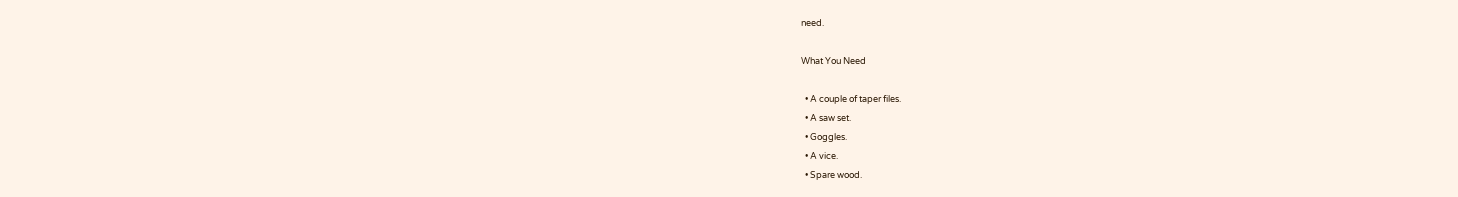need.

What You Need

  • A couple of taper files.
  • A saw set.
  • Goggles.
  • A vice.
  • Spare wood.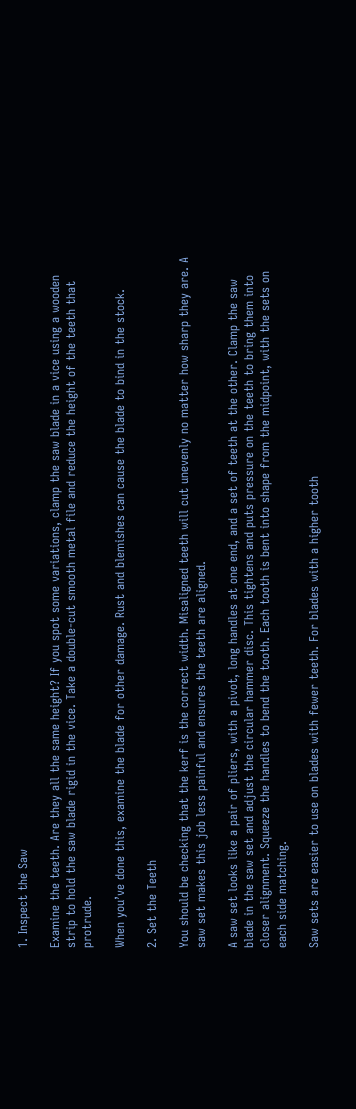1. Inspect the Saw

Examine the teeth. Are they all the same height? If you spot some variations, clamp the saw blade in a vice using a wooden strip to hold the saw blade rigid in the vice. Take a double-cut smooth metal file and reduce the height of the teeth that protrude.

When you’ve done this, examine the blade for other damage. Rust and blemishes can cause the blade to bind in the stock.

2. Set the Teeth

You should be checking that the kerf is the correct width. Misaligned teeth will cut unevenly no matter how sharp they are. A saw set makes this job less painful and ensures the teeth are aligned.

A saw set looks like a pair of pliers, with a pivot, long handles at one end, and a set of teeth at the other. Clamp the saw blade in the saw set and adjust the circular hammer disc. This tightens and puts pressure on the teeth to bring them into closer alignment. Squeeze the handles to bend the tooth. Each tooth is bent into shape from the midpoint, with the sets on each side matching.

Saw sets are easier to use on blades with fewer teeth. For blades with a higher tooth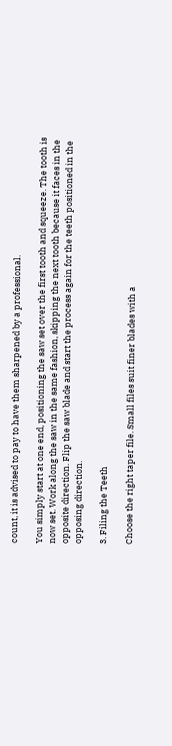count, it is advised to pay to have them sharpened by a professional.

You simply start at one end, positioning the saw set over the first tooth and squeeze. The tooth is now set. Work along the saw in the same fashion, skipping the next tooth because it faces in the opposite direction. Flip the saw blade and start the process again for the teeth positioned in the opposing direction.

3. Filing the Teeth

Choose the right taper file. Small files suit finer blades with a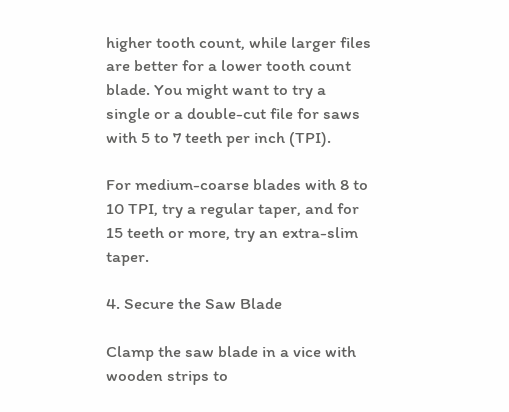higher tooth count, while larger files are better for a lower tooth count blade. You might want to try a single or a double-cut file for saws with 5 to 7 teeth per inch (TPI).

For medium-coarse blades with 8 to 10 TPI, try a regular taper, and for 15 teeth or more, try an extra-slim taper.

4. Secure the Saw Blade

Clamp the saw blade in a vice with wooden strips to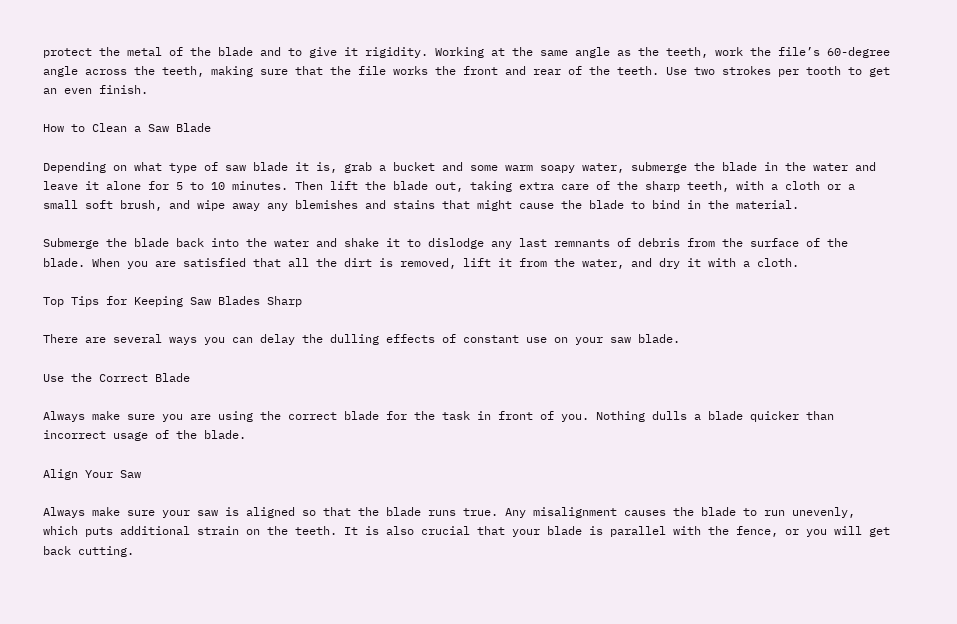protect the metal of the blade and to give it rigidity. Working at the same angle as the teeth, work the file’s 60-degree angle across the teeth, making sure that the file works the front and rear of the teeth. Use two strokes per tooth to get an even finish.

How to Clean a Saw Blade

Depending on what type of saw blade it is, grab a bucket and some warm soapy water, submerge the blade in the water and leave it alone for 5 to 10 minutes. Then lift the blade out, taking extra care of the sharp teeth, with a cloth or a small soft brush, and wipe away any blemishes and stains that might cause the blade to bind in the material.

Submerge the blade back into the water and shake it to dislodge any last remnants of debris from the surface of the blade. When you are satisfied that all the dirt is removed, lift it from the water, and dry it with a cloth.

Top Tips for Keeping Saw Blades Sharp

There are several ways you can delay the dulling effects of constant use on your saw blade.

Use the Correct Blade

Always make sure you are using the correct blade for the task in front of you. Nothing dulls a blade quicker than incorrect usage of the blade.

Align Your Saw

Always make sure your saw is aligned so that the blade runs true. Any misalignment causes the blade to run unevenly, which puts additional strain on the teeth. It is also crucial that your blade is parallel with the fence, or you will get back cutting.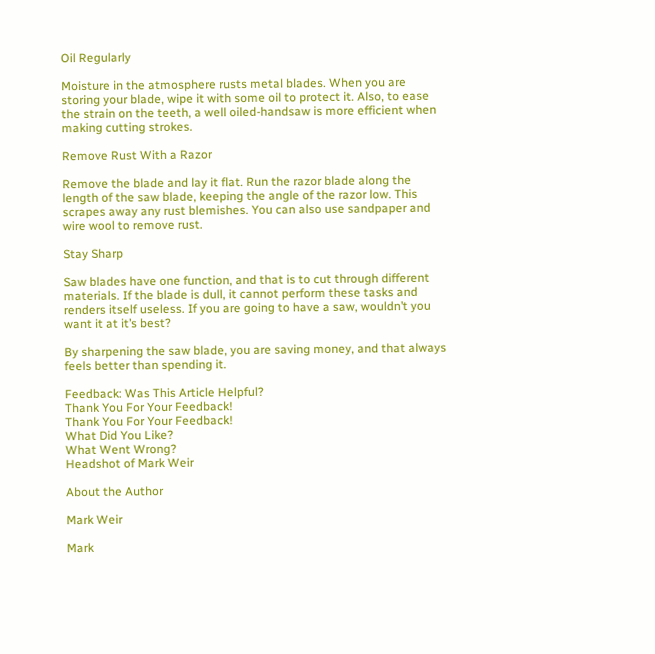Oil Regularly

Moisture in the atmosphere rusts metal blades. When you are storing your blade, wipe it with some oil to protect it. Also, to ease the strain on the teeth, a well oiled-handsaw is more efficient when making cutting strokes.

Remove Rust With a Razor

Remove the blade and lay it flat. Run the razor blade along the length of the saw blade, keeping the angle of the razor low. This scrapes away any rust blemishes. You can also use sandpaper and wire wool to remove rust.

Stay Sharp

Saw blades have one function, and that is to cut through different materials. If the blade is dull, it cannot perform these tasks and renders itself useless. If you are going to have a saw, wouldn’t you want it at it’s best?

By sharpening the saw blade, you are saving money, and that always feels better than spending it.

Feedback: Was This Article Helpful?
Thank You For Your Feedback!
Thank You For Your Feedback!
What Did You Like?
What Went Wrong?
Headshot of Mark Weir

About the Author

Mark Weir

Mark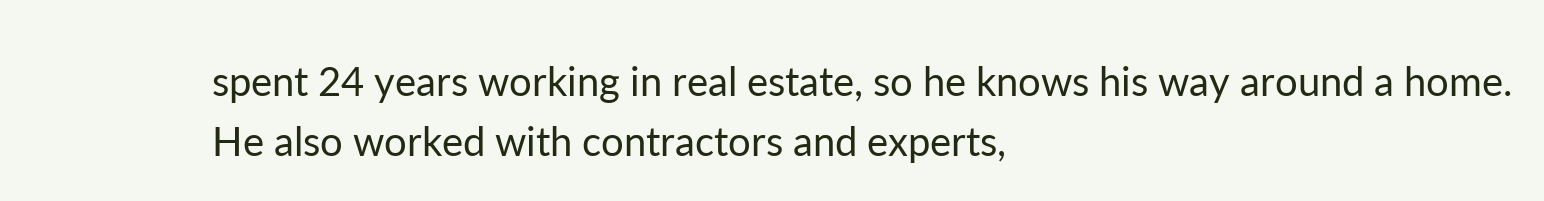spent 24 years working in real estate, so he knows his way around a home. He also worked with contractors and experts,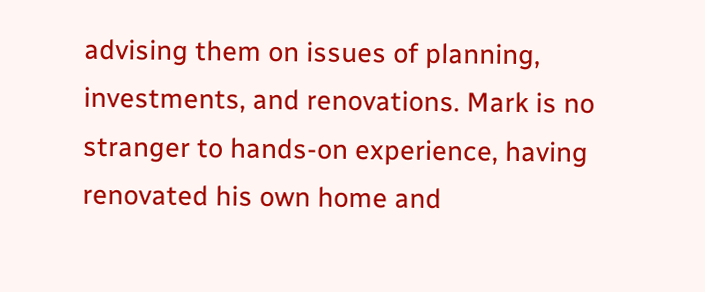advising them on issues of planning, investments, and renovations. Mark is no stranger to hands-on experience, having renovated his own home and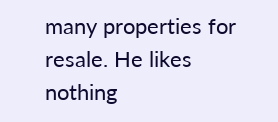many properties for resale. He likes nothing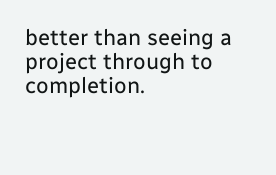better than seeing a project through to completion.